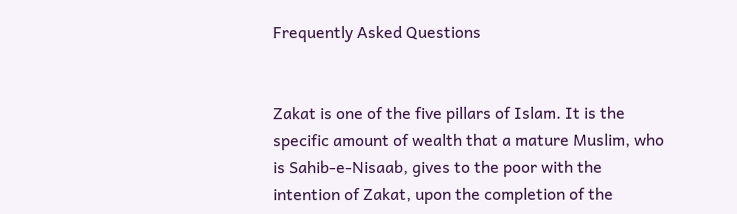Frequently Asked Questions


Zakat is one of the five pillars of Islam. It is the specific amount of wealth that a mature Muslim, who is Sahib-e-Nisaab, gives to the poor with the intention of Zakat, upon the completion of the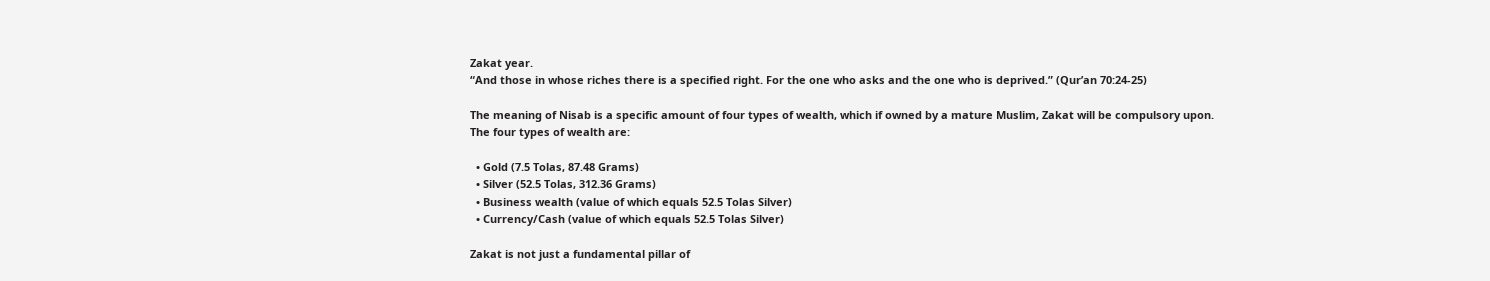Zakat year.
“And those in whose riches there is a specified right. For the one who asks and the one who is deprived.” (Qur’an 70:24-25)

The meaning of Nisab is a specific amount of four types of wealth, which if owned by a mature Muslim, Zakat will be compulsory upon. The four types of wealth are:

  • Gold (7.5 Tolas, 87.48 Grams)
  • Silver (52.5 Tolas, 312.36 Grams)
  • Business wealth (value of which equals 52.5 Tolas Silver)
  • Currency/Cash (value of which equals 52.5 Tolas Silver)

Zakat is not just a fundamental pillar of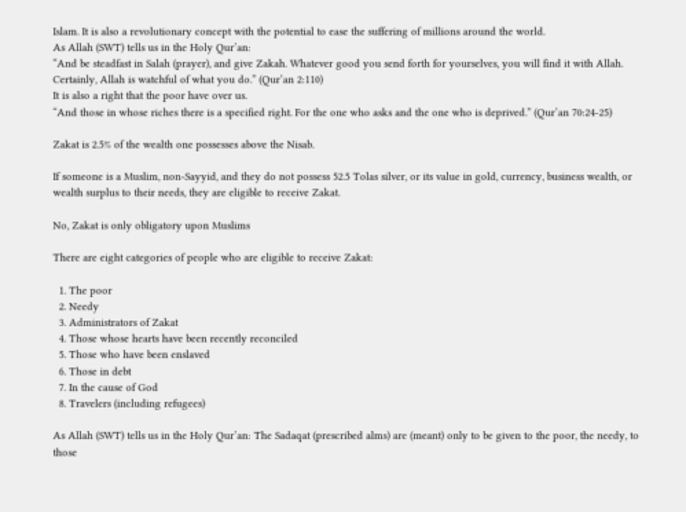Islam. It is also a revolutionary concept with the potential to ease the suffering of millions around the world.
As Allah (SWT) tells us in the Holy Qur’an:
“And be steadfast in Salah (prayer), and give Zakah. Whatever good you send forth for yourselves, you will find it with Allah. Certainly, Allah is watchful of what you do.” (Qur’an 2:110)
It is also a right that the poor have over us.
“And those in whose riches there is a specified right. For the one who asks and the one who is deprived.” (Qur’an 70:24-25)

Zakat is 2.5% of the wealth one possesses above the Nisab.

If someone is a Muslim, non-Sayyid, and they do not possess 52.5 Tolas silver, or its value in gold, currency, business wealth, or wealth surplus to their needs, they are eligible to receive Zakat.

No, Zakat is only obligatory upon Muslims

There are eight categories of people who are eligible to receive Zakat:

  1. The poor
  2. Needy
  3. Administrators of Zakat
  4. Those whose hearts have been recently reconciled
  5. Those who have been enslaved
  6. Those in debt
  7. In the cause of God
  8. Travelers (including refugees)

As Allah (SWT) tells us in the Holy Qur’an: The Sadaqat (prescribed alms) are (meant) only to be given to the poor, the needy, to those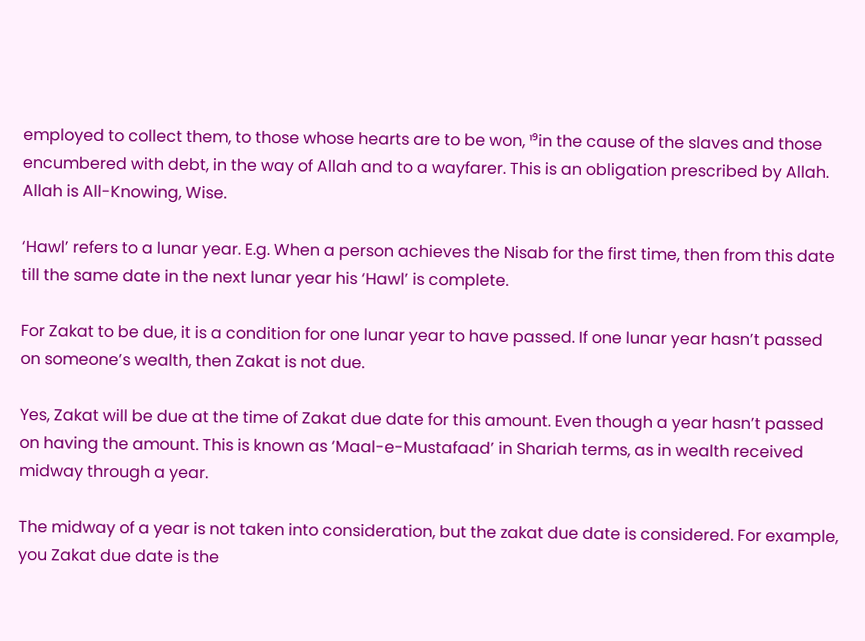employed to collect them, to those whose hearts are to be won, ¹⁹in the cause of the slaves and those encumbered with debt, in the way of Allah and to a wayfarer. This is an obligation prescribed by Allah. Allah is All-Knowing, Wise.

‘Hawl’ refers to a lunar year. E.g. When a person achieves the Nisab for the first time, then from this date till the same date in the next lunar year his ‘Hawl’ is complete.

For Zakat to be due, it is a condition for one lunar year to have passed. If one lunar year hasn’t passed on someone’s wealth, then Zakat is not due.

Yes, Zakat will be due at the time of Zakat due date for this amount. Even though a year hasn’t passed on having the amount. This is known as ‘Maal-e-Mustafaad’ in Shariah terms, as in wealth received midway through a year.

The midway of a year is not taken into consideration, but the zakat due date is considered. For example, you Zakat due date is the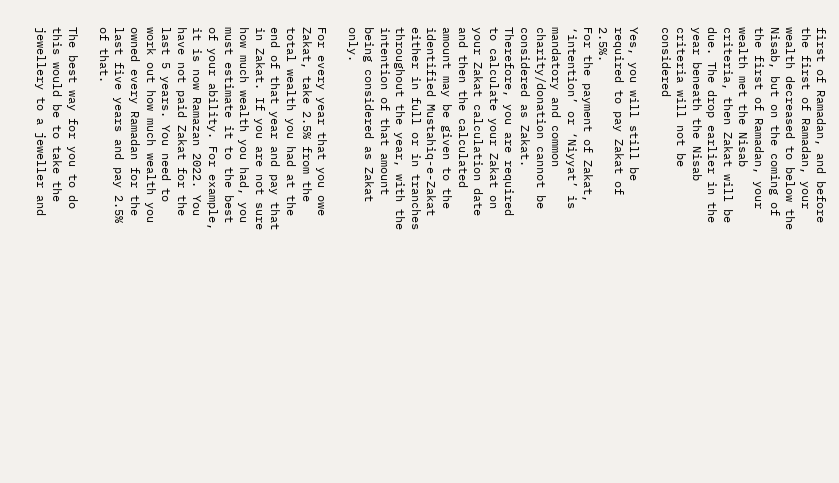first of Ramadan, and before the first of Ramadan, your wealth decreased to below the Nisab, but on the coming of the first of Ramadan, your wealth met the Nisab criteria, then Zakat will be due. The drop earlier in the year beneath the Nisab criteria will not be considered

Yes, you will still be required to pay Zakat of 2.5%.
For the payment of Zakat, ‘intention’ or ‘Niyyat’ is mandatory and common charity/donation cannot be considered as Zakat. Therefore, you are required to calculate your Zakat on your Zakat calculation date and then the calculated amount may be given to the identified Mustahiq-e-Zakat either in full or in tranches throughout the year, with the intention of that amount being considered as Zakat only.

For every year that you owe Zakat, take 2.5% from the total wealth you had at the end of that year and pay that in Zakat. If you are not sure how much wealth you had, you must estimate it to the best of your ability. For example, it is now Ramazan 2022. You have not paid Zakat for the last 5 years. You need to work out how much wealth you owned every Ramadan for the last five years and pay 2.5% of that.

The best way for you to do this would be to take the jewellery to a jeweller and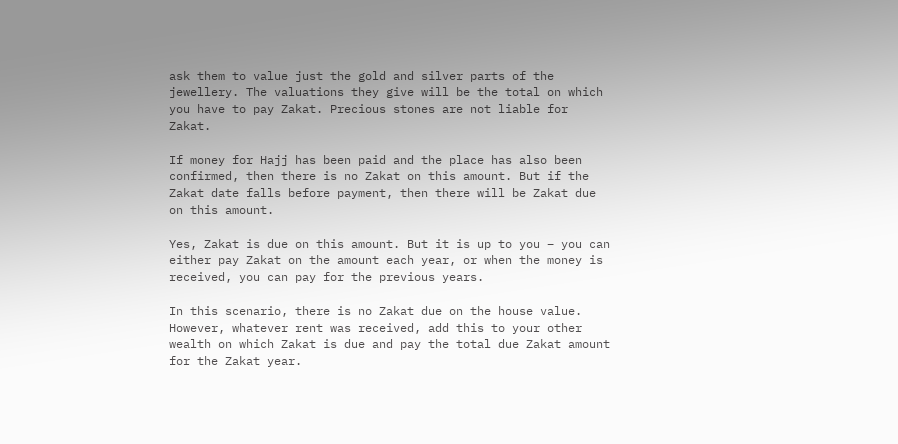ask them to value just the gold and silver parts of the jewellery. The valuations they give will be the total on which you have to pay Zakat. Precious stones are not liable for Zakat.

If money for Hajj has been paid and the place has also been confirmed, then there is no Zakat on this amount. But if the Zakat date falls before payment, then there will be Zakat due on this amount.

Yes, Zakat is due on this amount. But it is up to you – you can either pay Zakat on the amount each year, or when the money is received, you can pay for the previous years.

In this scenario, there is no Zakat due on the house value. However, whatever rent was received, add this to your other wealth on which Zakat is due and pay the total due Zakat amount for the Zakat year.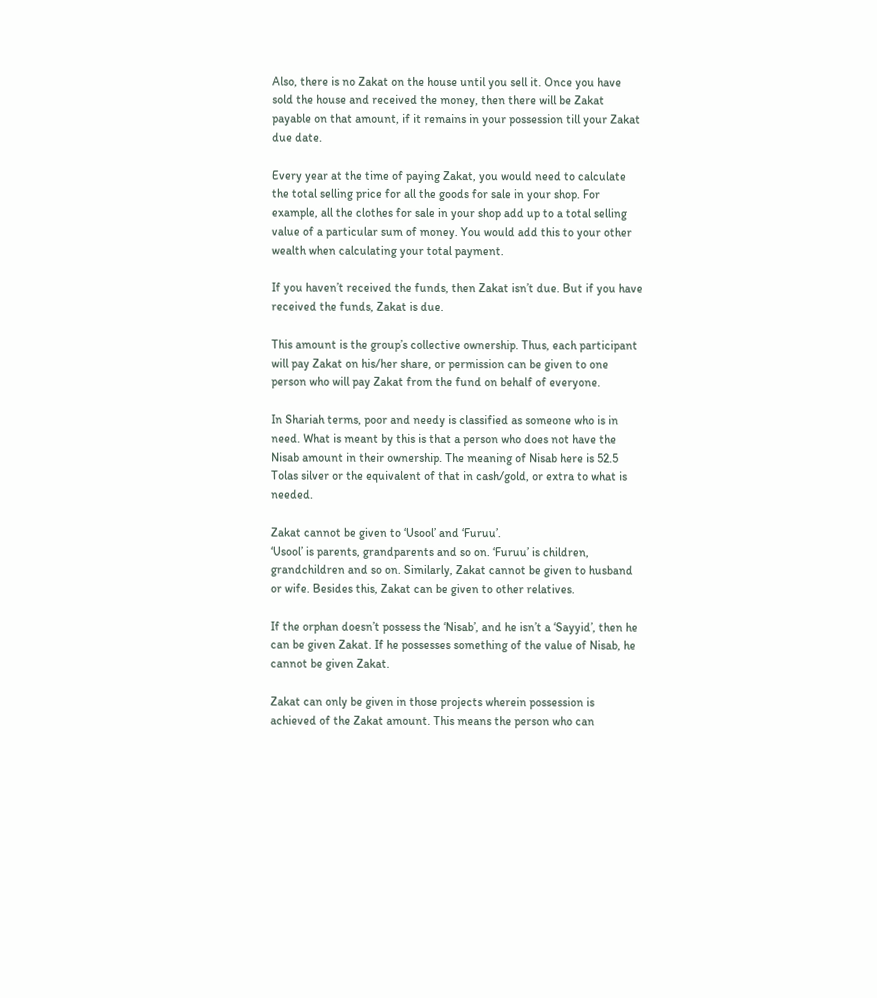Also, there is no Zakat on the house until you sell it. Once you have sold the house and received the money, then there will be Zakat payable on that amount, if it remains in your possession till your Zakat due date.

Every year at the time of paying Zakat, you would need to calculate the total selling price for all the goods for sale in your shop. For example, all the clothes for sale in your shop add up to a total selling value of a particular sum of money. You would add this to your other wealth when calculating your total payment.

If you haven’t received the funds, then Zakat isn’t due. But if you have received the funds, Zakat is due.

This amount is the group’s collective ownership. Thus, each participant will pay Zakat on his/her share, or permission can be given to one person who will pay Zakat from the fund on behalf of everyone.

In Shariah terms, poor and needy is classified as someone who is in need. What is meant by this is that a person who does not have the Nisab amount in their ownership. The meaning of Nisab here is 52.5 Tolas silver or the equivalent of that in cash/gold, or extra to what is needed.

Zakat cannot be given to ‘Usool’ and ‘Furuu’.
‘Usool’ is parents, grandparents and so on. ‘Furuu’ is children, grandchildren and so on. Similarly, Zakat cannot be given to husband or wife. Besides this, Zakat can be given to other relatives.

If the orphan doesn’t possess the ‘Nisab’, and he isn’t a ‘Sayyid’, then he can be given Zakat. If he possesses something of the value of Nisab, he cannot be given Zakat.

Zakat can only be given in those projects wherein possession is achieved of the Zakat amount. This means the person who can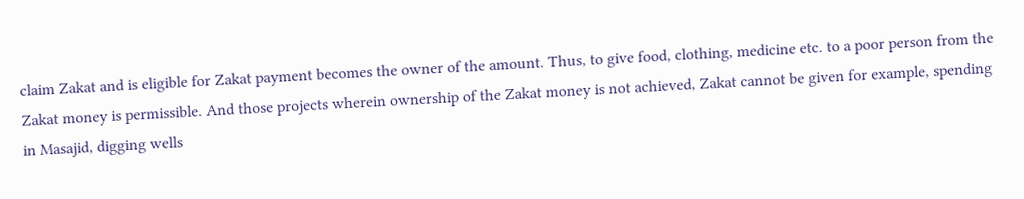claim Zakat and is eligible for Zakat payment becomes the owner of the amount. Thus, to give food, clothing, medicine etc. to a poor person from the Zakat money is permissible. And those projects wherein ownership of the Zakat money is not achieved, Zakat cannot be given for example, spending in Masajid, digging wells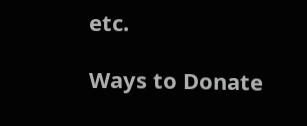etc.

Ways to Donate